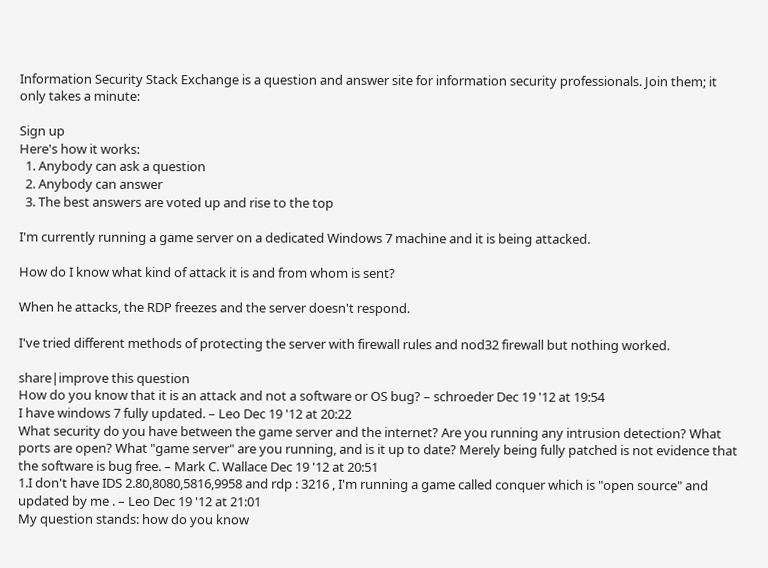Information Security Stack Exchange is a question and answer site for information security professionals. Join them; it only takes a minute:

Sign up
Here's how it works:
  1. Anybody can ask a question
  2. Anybody can answer
  3. The best answers are voted up and rise to the top

I'm currently running a game server on a dedicated Windows 7 machine and it is being attacked.

How do I know what kind of attack it is and from whom is sent?

When he attacks, the RDP freezes and the server doesn't respond.

I've tried different methods of protecting the server with firewall rules and nod32 firewall but nothing worked.

share|improve this question
How do you know that it is an attack and not a software or OS bug? – schroeder Dec 19 '12 at 19:54
I have windows 7 fully updated. – Leo Dec 19 '12 at 20:22
What security do you have between the game server and the internet? Are you running any intrusion detection? What ports are open? What "game server" are you running, and is it up to date? Merely being fully patched is not evidence that the software is bug free. – Mark C. Wallace Dec 19 '12 at 20:51
1.I don't have IDS 2.80,8080,5816,9958 and rdp : 3216 , I'm running a game called conquer which is "open source" and updated by me . – Leo Dec 19 '12 at 21:01
My question stands: how do you know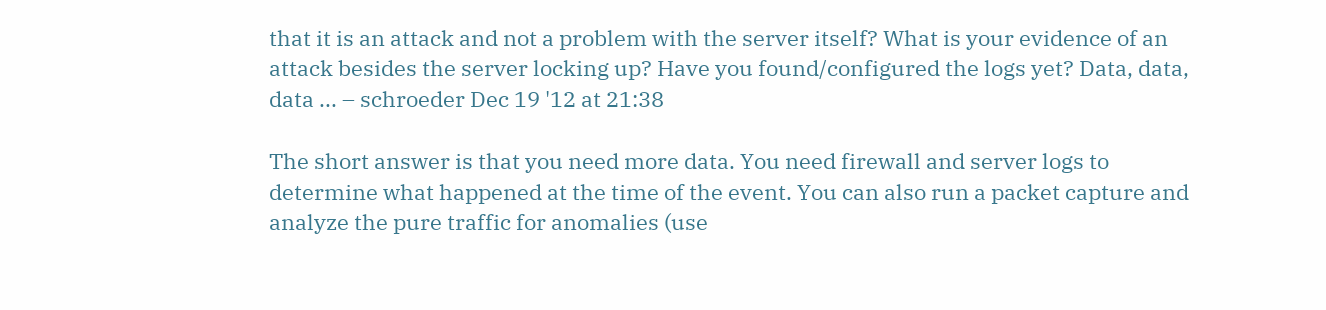that it is an attack and not a problem with the server itself? What is your evidence of an attack besides the server locking up? Have you found/configured the logs yet? Data, data, data ... – schroeder Dec 19 '12 at 21:38

The short answer is that you need more data. You need firewall and server logs to determine what happened at the time of the event. You can also run a packet capture and analyze the pure traffic for anomalies (use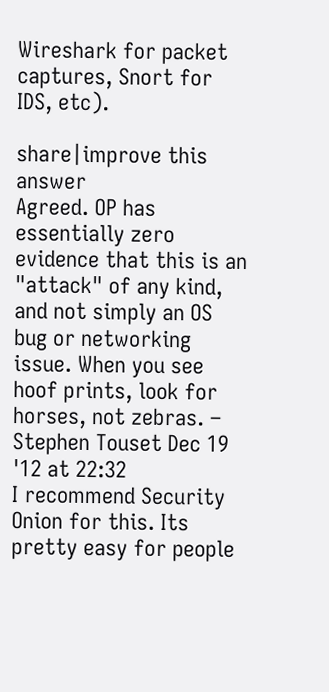Wireshark for packet captures, Snort for IDS, etc).

share|improve this answer
Agreed. OP has essentially zero evidence that this is an "attack" of any kind, and not simply an OS bug or networking issue. When you see hoof prints, look for horses, not zebras. – Stephen Touset Dec 19 '12 at 22:32
I recommend Security Onion for this. Its pretty easy for people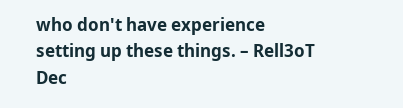who don't have experience setting up these things. – Rell3oT Dec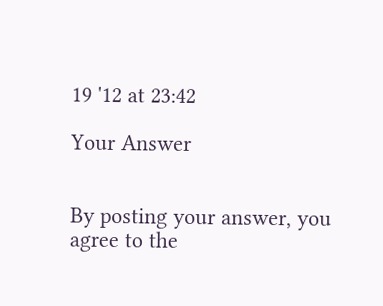19 '12 at 23:42

Your Answer


By posting your answer, you agree to the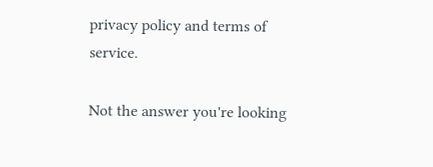privacy policy and terms of service.

Not the answer you're looking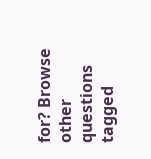for? Browse other questions tagged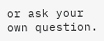or ask your own question.